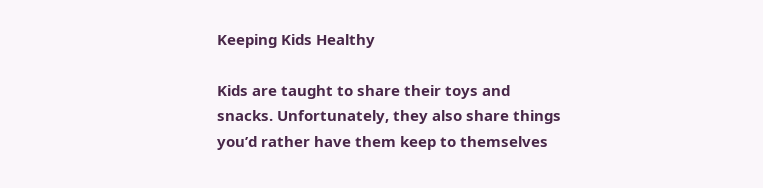Keeping Kids Healthy

Kids are taught to share their toys and snacks. Unfortunately, they also share things you’d rather have them keep to themselves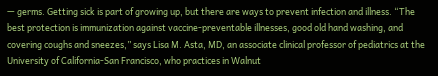— germs. Getting sick is part of growing up, but there are ways to prevent infection and illness. “The best protection is immunization against vaccine-preventable illnesses, good old hand washing, and covering coughs and sneezes,” says Lisa M. Asta, MD, an associate clinical professor of pediatrics at the University of California-San Francisco, who practices in Walnut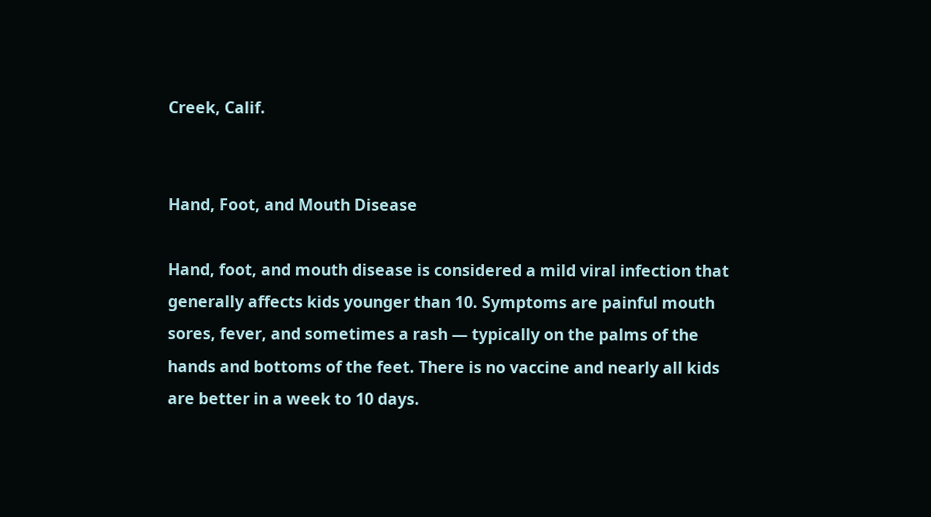Creek, Calif.


Hand, Foot, and Mouth Disease

Hand, foot, and mouth disease is considered a mild viral infection that generally affects kids younger than 10. Symptoms are painful mouth sores, fever, and sometimes a rash — typically on the palms of the hands and bottoms of the feet. There is no vaccine and nearly all kids are better in a week to 10 days.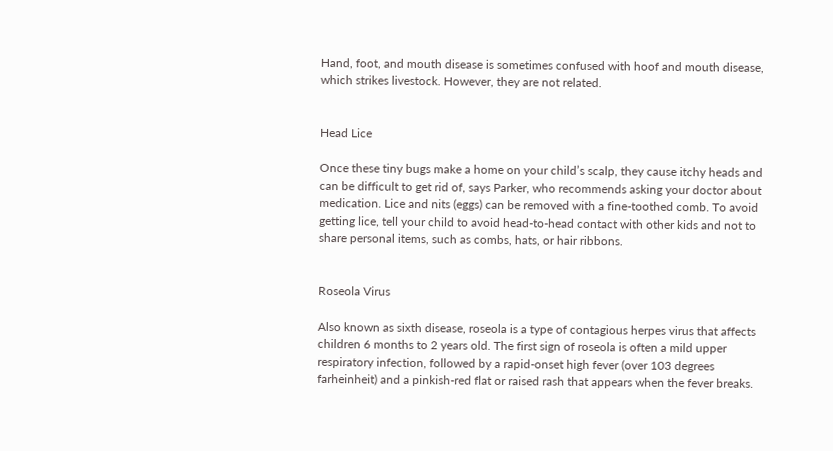Hand, foot, and mouth disease is sometimes confused with hoof and mouth disease, which strikes livestock. However, they are not related.


Head Lice

Once these tiny bugs make a home on your child’s scalp, they cause itchy heads and can be difficult to get rid of, says Parker, who recommends asking your doctor about medication. Lice and nits (eggs) can be removed with a fine-toothed comb. To avoid getting lice, tell your child to avoid head-to-head contact with other kids and not to share personal items, such as combs, hats, or hair ribbons.


Roseola Virus

Also known as sixth disease, roseola is a type of contagious herpes virus that affects children 6 months to 2 years old. The first sign of roseola is often a mild upper respiratory infection, followed by a rapid-onset high fever (over 103 degrees farheinheit) and a pinkish-red flat or raised rash that appears when the fever breaks.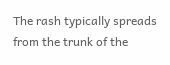The rash typically spreads from the trunk of the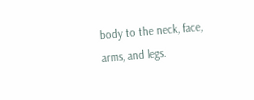body to the neck, face, arms, and legs.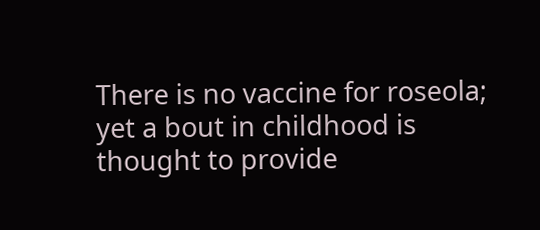There is no vaccine for roseola; yet a bout in childhood is thought to provide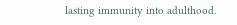lasting immunity into adulthood.